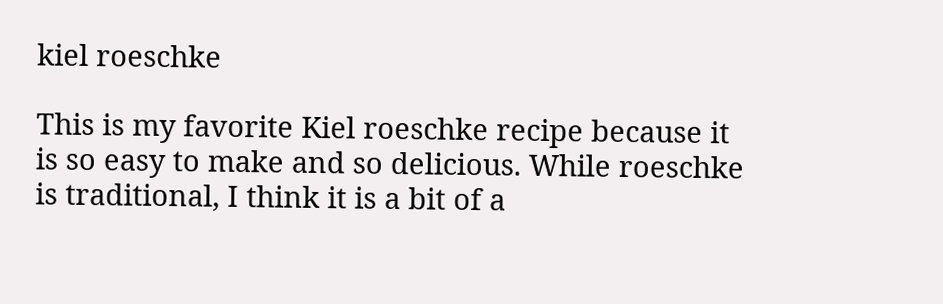kiel roeschke

This is my favorite Kiel roeschke recipe because it is so easy to make and so delicious. While roeschke is traditional, I think it is a bit of a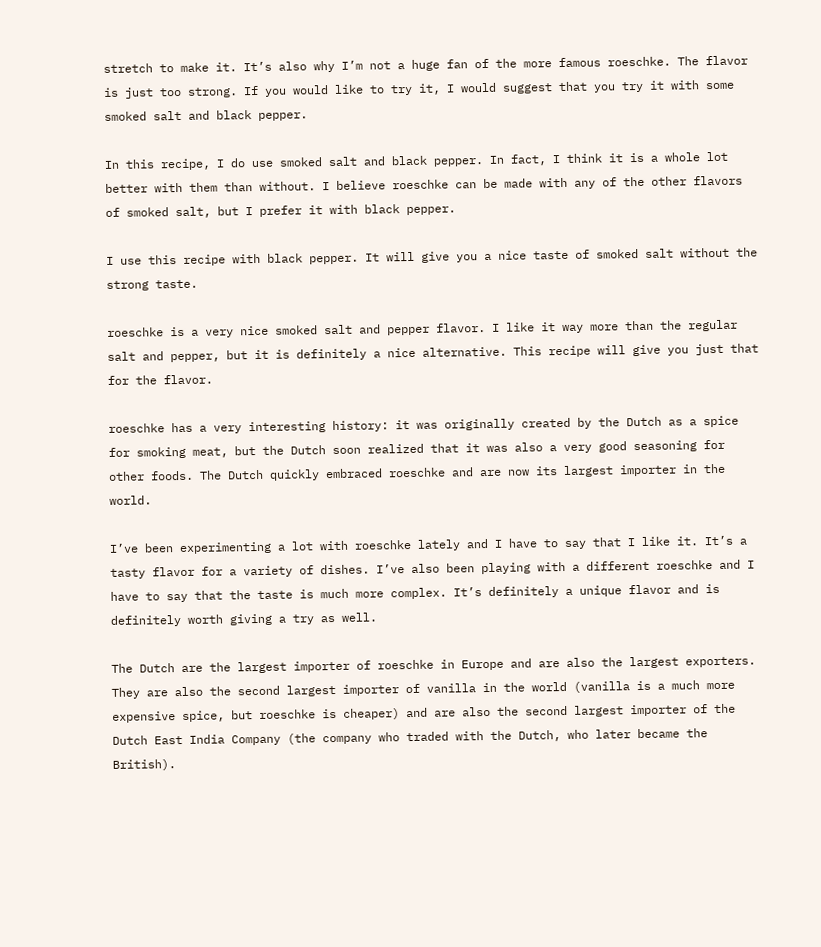stretch to make it. It’s also why I’m not a huge fan of the more famous roeschke. The flavor is just too strong. If you would like to try it, I would suggest that you try it with some smoked salt and black pepper.

In this recipe, I do use smoked salt and black pepper. In fact, I think it is a whole lot better with them than without. I believe roeschke can be made with any of the other flavors of smoked salt, but I prefer it with black pepper.

I use this recipe with black pepper. It will give you a nice taste of smoked salt without the strong taste.

roeschke is a very nice smoked salt and pepper flavor. I like it way more than the regular salt and pepper, but it is definitely a nice alternative. This recipe will give you just that for the flavor.

roeschke has a very interesting history: it was originally created by the Dutch as a spice for smoking meat, but the Dutch soon realized that it was also a very good seasoning for other foods. The Dutch quickly embraced roeschke and are now its largest importer in the world.

I’ve been experimenting a lot with roeschke lately and I have to say that I like it. It’s a tasty flavor for a variety of dishes. I’ve also been playing with a different roeschke and I have to say that the taste is much more complex. It’s definitely a unique flavor and is definitely worth giving a try as well.

The Dutch are the largest importer of roeschke in Europe and are also the largest exporters. They are also the second largest importer of vanilla in the world (vanilla is a much more expensive spice, but roeschke is cheaper) and are also the second largest importer of the Dutch East India Company (the company who traded with the Dutch, who later became the British).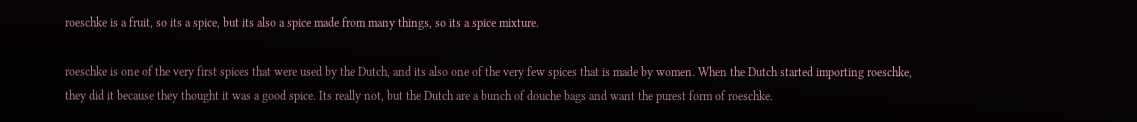roeschke is a fruit, so its a spice, but its also a spice made from many things, so its a spice mixture.

roeschke is one of the very first spices that were used by the Dutch, and its also one of the very few spices that is made by women. When the Dutch started importing roeschke, they did it because they thought it was a good spice. Its really not, but the Dutch are a bunch of douche bags and want the purest form of roeschke.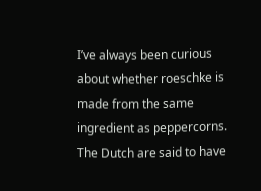I’ve always been curious about whether roeschke is made from the same ingredient as peppercorns. The Dutch are said to have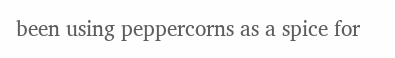been using peppercorns as a spice for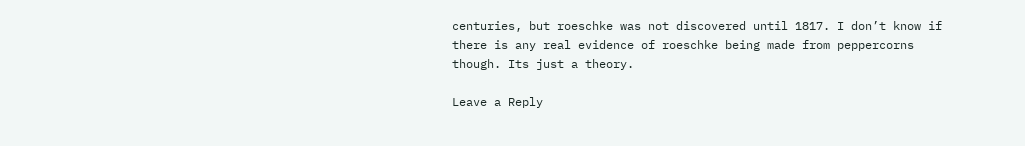centuries, but roeschke was not discovered until 1817. I don’t know if there is any real evidence of roeschke being made from peppercorns though. Its just a theory.

Leave a Reply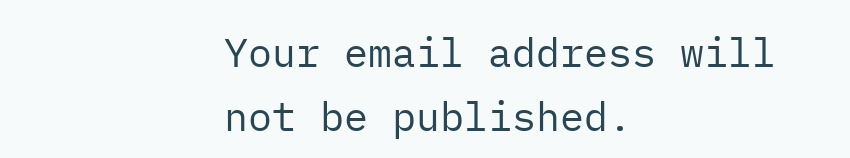Your email address will not be published.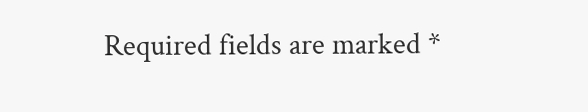Required fields are marked *